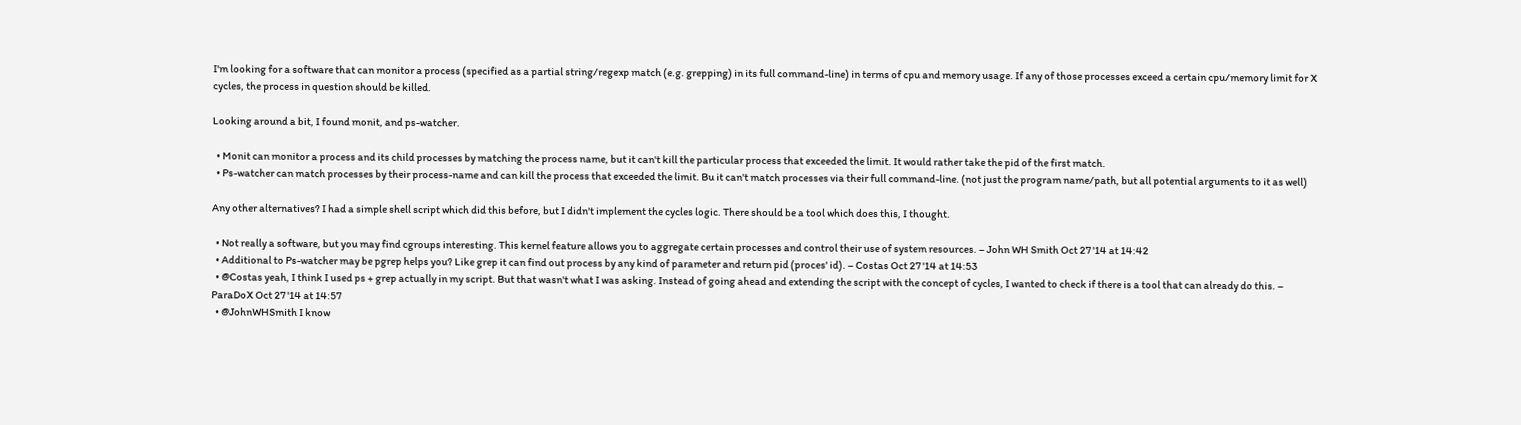I'm looking for a software that can monitor a process (specified as a partial string/regexp match (e.g. grepping) in its full command-line) in terms of cpu and memory usage. If any of those processes exceed a certain cpu/memory limit for X cycles, the process in question should be killed.

Looking around a bit, I found monit, and ps-watcher.

  • Monit can monitor a process and its child processes by matching the process name, but it can't kill the particular process that exceeded the limit. It would rather take the pid of the first match.
  • Ps-watcher can match processes by their process-name and can kill the process that exceeded the limit. Bu it can't match processes via their full command-line. (not just the program name/path, but all potential arguments to it as well)

Any other alternatives? I had a simple shell script which did this before, but I didn't implement the cycles logic. There should be a tool which does this, I thought.

  • Not really a software, but you may find cgroups interesting. This kernel feature allows you to aggregate certain processes and control their use of system resources. – John WH Smith Oct 27 '14 at 14:42
  • Additional to Ps-watcher may be pgrep helps you? Like grep it can find out process by any kind of parameter and return pid (proces' id). – Costas Oct 27 '14 at 14:53
  • @Costas yeah, I think I used ps + grep actually in my script. But that wasn't what I was asking. Instead of going ahead and extending the script with the concept of cycles, I wanted to check if there is a tool that can already do this. – ParaDoX Oct 27 '14 at 14:57
  • @JohnWHSmith I know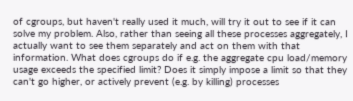of cgroups, but haven't really used it much, will try it out to see if it can solve my problem. Also, rather than seeing all these processes aggregately, I actually want to see them separately and act on them with that information. What does cgroups do if e.g. the aggregate cpu load/memory usage exceeds the specified limit? Does it simply impose a limit so that they can't go higher, or actively prevent (e.g. by killing) processes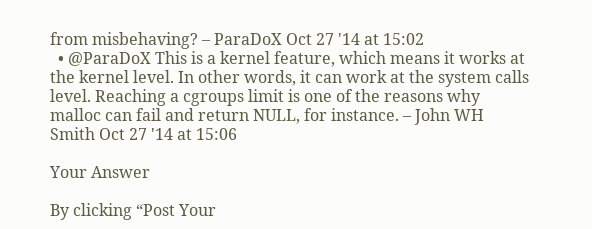from misbehaving? – ParaDoX Oct 27 '14 at 15:02
  • @ParaDoX This is a kernel feature, which means it works at the kernel level. In other words, it can work at the system calls level. Reaching a cgroups limit is one of the reasons why malloc can fail and return NULL, for instance. – John WH Smith Oct 27 '14 at 15:06

Your Answer

By clicking “Post Your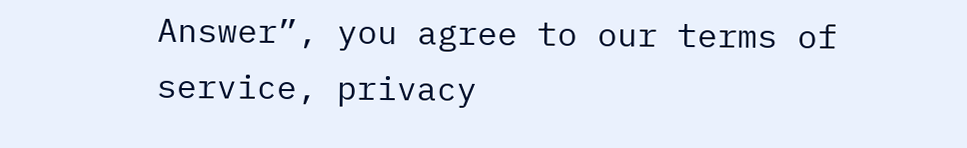Answer”, you agree to our terms of service, privacy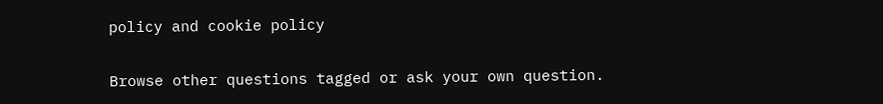policy and cookie policy

Browse other questions tagged or ask your own question.